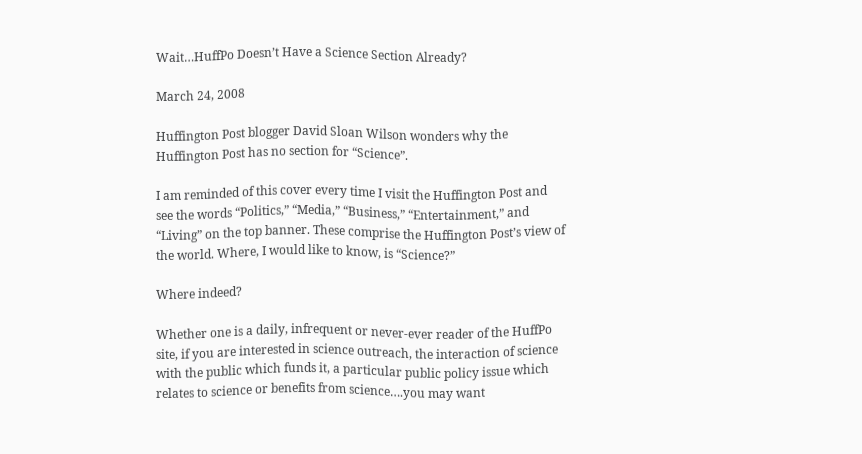Wait…HuffPo Doesn’t Have a Science Section Already?

March 24, 2008

Huffington Post blogger David Sloan Wilson wonders why the Huffington Post has no section for “Science”.

I am reminded of this cover every time I visit the Huffington Post and see the words “Politics,” “Media,” “Business,” “Entertainment,” and “Living” on the top banner. These comprise the Huffington Post’s view of the world. Where, I would like to know, is “Science?”

Where indeed?

Whether one is a daily, infrequent or never-ever reader of the HuffPo site, if you are interested in science outreach, the interaction of science with the public which funds it, a particular public policy issue which relates to science or benefits from science….you may want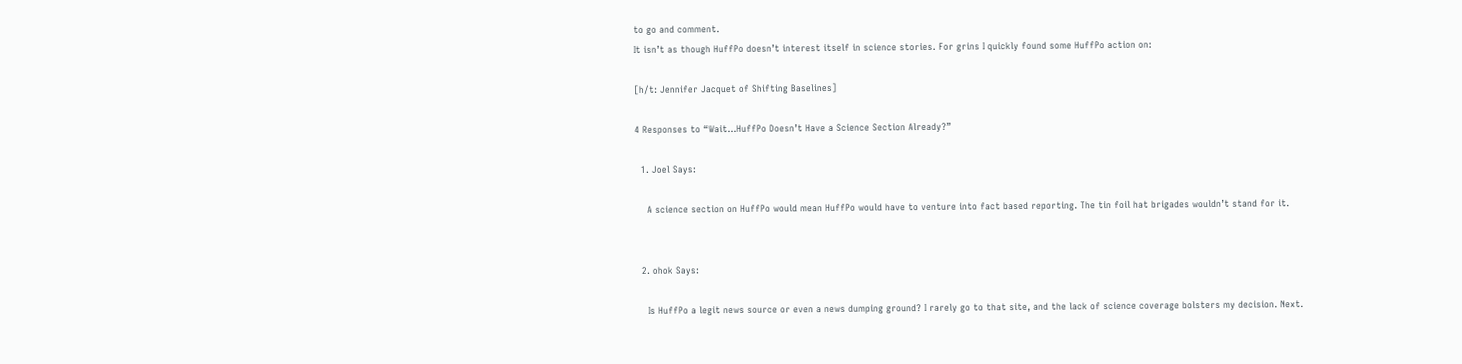to go and comment.
It isn’t as though HuffPo doesn’t interest itself in science stories. For grins I quickly found some HuffPo action on:

[h/t: Jennifer Jacquet of Shifting Baselines]

4 Responses to “Wait…HuffPo Doesn’t Have a Science Section Already?”

  1. Joel Says:

    A science section on HuffPo would mean HuffPo would have to venture into fact based reporting. The tin foil hat brigades wouldn’t stand for it.


  2. ohok Says:

    Is HuffPo a legit news source or even a news dumping ground? I rarely go to that site, and the lack of science coverage bolsters my decision. Next.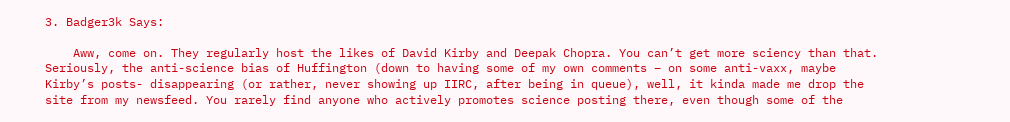3. Badger3k Says:

    Aww, come on. They regularly host the likes of David Kirby and Deepak Chopra. You can’t get more sciency than that. Seriously, the anti-science bias of Huffington (down to having some of my own comments – on some anti-vaxx, maybe Kirby’s posts- disappearing (or rather, never showing up IIRC, after being in queue), well, it kinda made me drop the site from my newsfeed. You rarely find anyone who actively promotes science posting there, even though some of the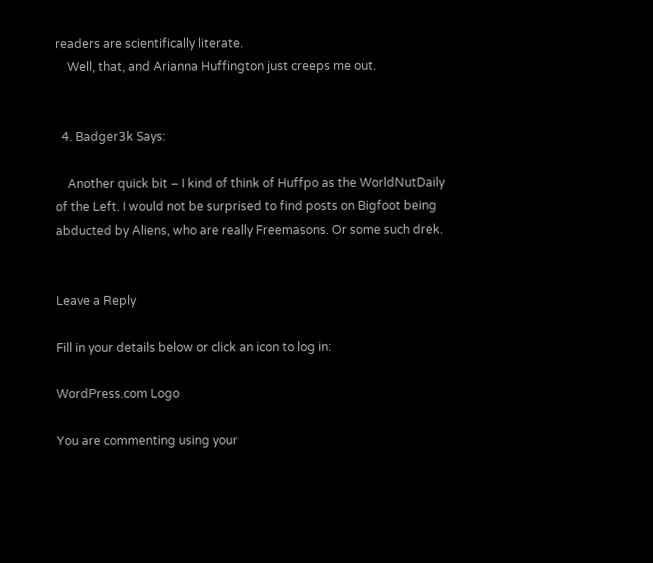readers are scientifically literate.
    Well, that, and Arianna Huffington just creeps me out.


  4. Badger3k Says:

    Another quick bit – I kind of think of Huffpo as the WorldNutDaily of the Left. I would not be surprised to find posts on Bigfoot being abducted by Aliens, who are really Freemasons. Or some such drek.


Leave a Reply

Fill in your details below or click an icon to log in:

WordPress.com Logo

You are commenting using your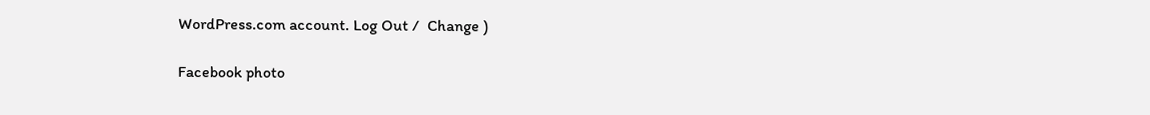WordPress.com account. Log Out /  Change )

Facebook photo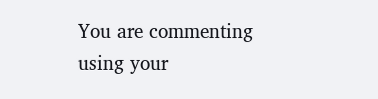You are commenting using your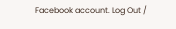Facebook account. Log Out /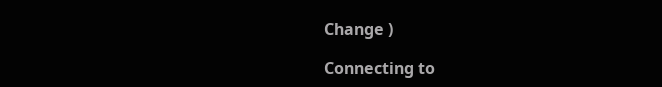Change )

Connecting to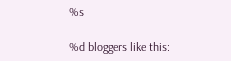%s

%d bloggers like this: